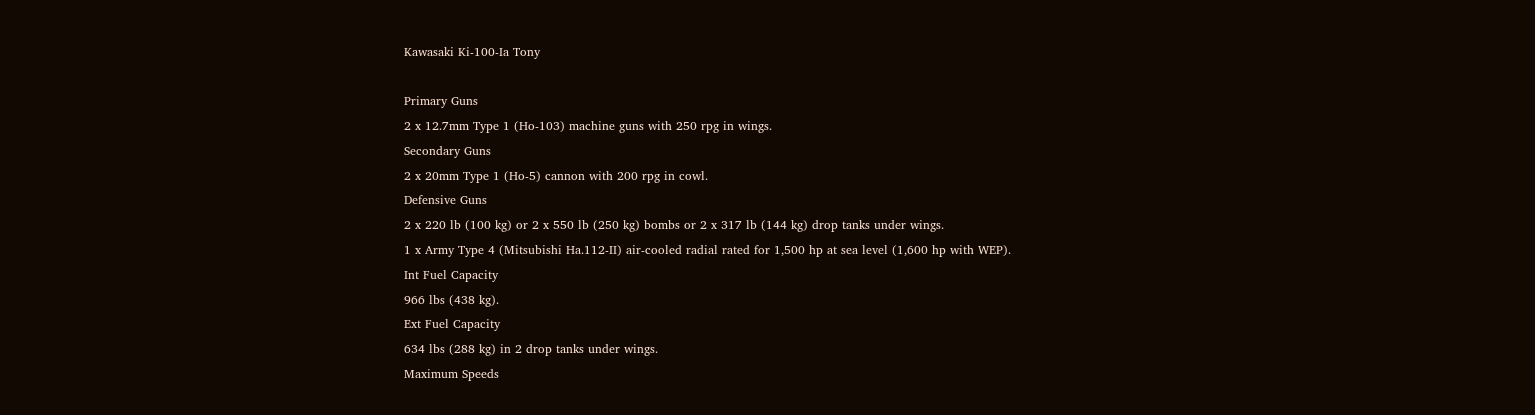Kawasaki Ki-100-Ia Tony

Primary Guns
2 x 12.7mm Type 1 (Ho-103) machine guns with 250 rpg in wings.
Secondary Guns
2 x 20mm Type 1 (Ho-5) cannon with 200 rpg in cowl.
Defensive Guns
2 x 220 lb (100 kg) or 2 x 550 lb (250 kg) bombs or 2 x 317 lb (144 kg) drop tanks under wings.
1 x Army Type 4 (Mitsubishi Ha.112-II) air-cooled radial rated for 1,500 hp at sea level (1,600 hp with WEP).
Int Fuel Capacity
966 lbs (438 kg).
Ext Fuel Capacity
634 lbs (288 kg) in 2 drop tanks under wings.
Maximum Speeds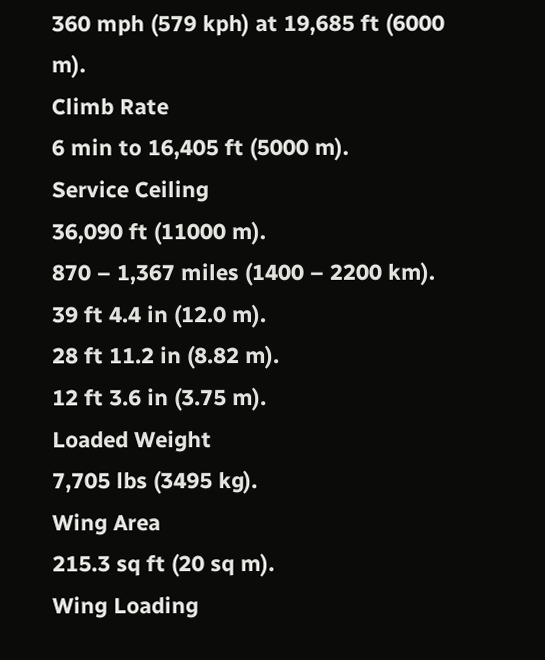360 mph (579 kph) at 19,685 ft (6000 m).
Climb Rate
6 min to 16,405 ft (5000 m).
Service Ceiling
36,090 ft (11000 m).
870 – 1,367 miles (1400 – 2200 km).
39 ft 4.4 in (12.0 m).
28 ft 11.2 in (8.82 m).
12 ft 3.6 in (3.75 m).
Loaded Weight
7,705 lbs (3495 kg).
Wing Area
215.3 sq ft (20 sq m).
Wing Loading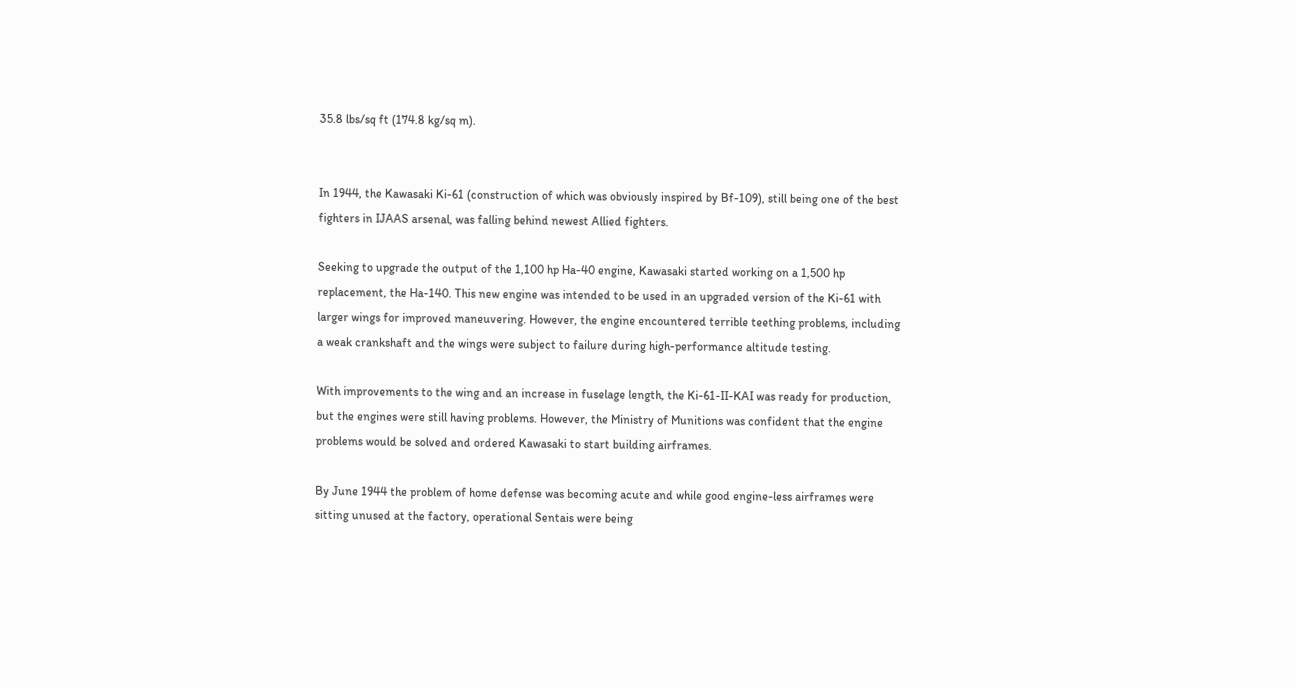35.8 lbs/sq ft (174.8 kg/sq m).


In 1944, the Kawasaki Ki-61 (construction of which was obviously inspired by Bf-109), still being one of the best fighters in IJAAS arsenal, was falling behind newest Allied fighters.

Seeking to upgrade the output of the 1,100 hp Ha-40 engine, Kawasaki started working on a 1,500 hp replacement, the Ha-140. This new engine was intended to be used in an upgraded version of the Ki-61 with larger wings for improved maneuvering. However, the engine encountered terrible teething problems, including a weak crankshaft and the wings were subject to failure during high-performance altitude testing.

With improvements to the wing and an increase in fuselage length, the Ki-61-II-KAI was ready for production, but the engines were still having problems. However, the Ministry of Munitions was confident that the engine problems would be solved and ordered Kawasaki to start building airframes.

By June 1944 the problem of home defense was becoming acute and while good engine-less airframes were sitting unused at the factory, operational Sentais were being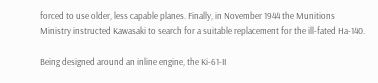forced to use older, less capable planes. Finally, in November 1944 the Munitions Ministry instructed Kawasaki to search for a suitable replacement for the ill-fated Ha-140.

Being designed around an inline engine, the Ki-61-II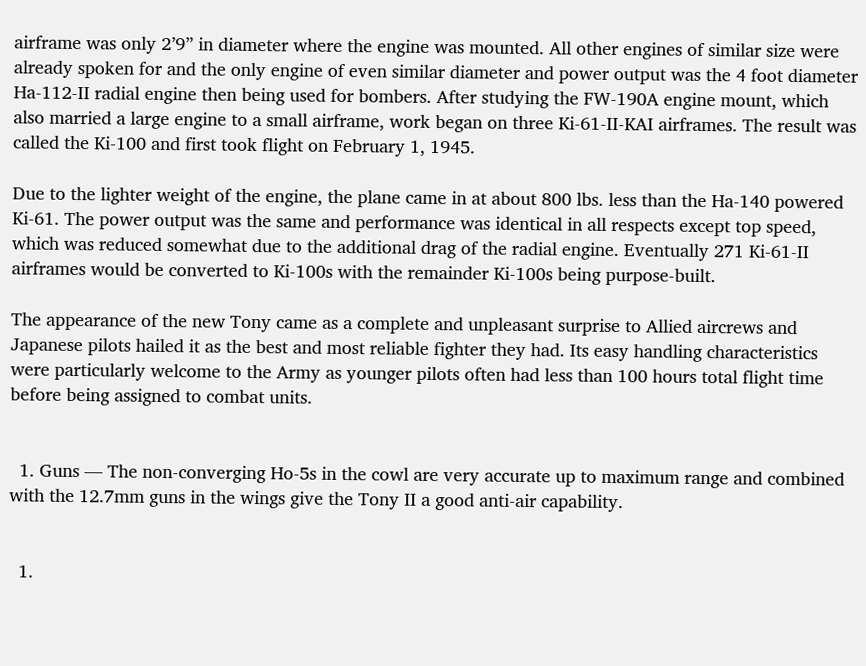airframe was only 2’9” in diameter where the engine was mounted. All other engines of similar size were already spoken for and the only engine of even similar diameter and power output was the 4 foot diameter Ha-112-II radial engine then being used for bombers. After studying the FW-190A engine mount, which also married a large engine to a small airframe, work began on three Ki-61-II-KAI airframes. The result was called the Ki-100 and first took flight on February 1, 1945.

Due to the lighter weight of the engine, the plane came in at about 800 lbs. less than the Ha-140 powered Ki-61. The power output was the same and performance was identical in all respects except top speed, which was reduced somewhat due to the additional drag of the radial engine. Eventually 271 Ki-61-II airframes would be converted to Ki-100s with the remainder Ki-100s being purpose-built.

The appearance of the new Tony came as a complete and unpleasant surprise to Allied aircrews and Japanese pilots hailed it as the best and most reliable fighter they had. Its easy handling characteristics were particularly welcome to the Army as younger pilots often had less than 100 hours total flight time before being assigned to combat units.


  1. Guns — The non-converging Ho-5s in the cowl are very accurate up to maximum range and combined with the 12.7mm guns in the wings give the Tony II a good anti-air capability.


  1.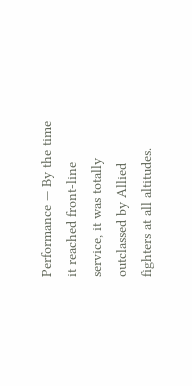Performance — By the time it reached front-line service, it was totally outclassed by Allied fighters at all altitudes.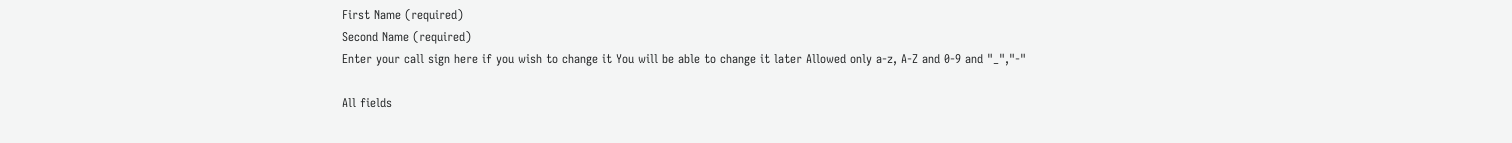First Name (required)
Second Name (required)
Enter your call sign here if you wish to change it You will be able to change it later Allowed only a-z, A-Z and 0-9 and "_","-"

All fields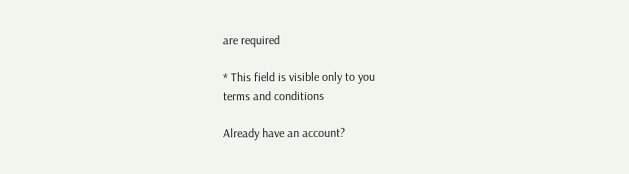are required

* This field is visible only to you
terms and conditions

Already have an account?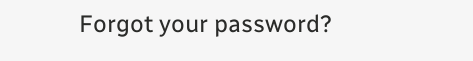Forgot your password?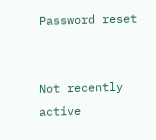Password reset


Not recently active